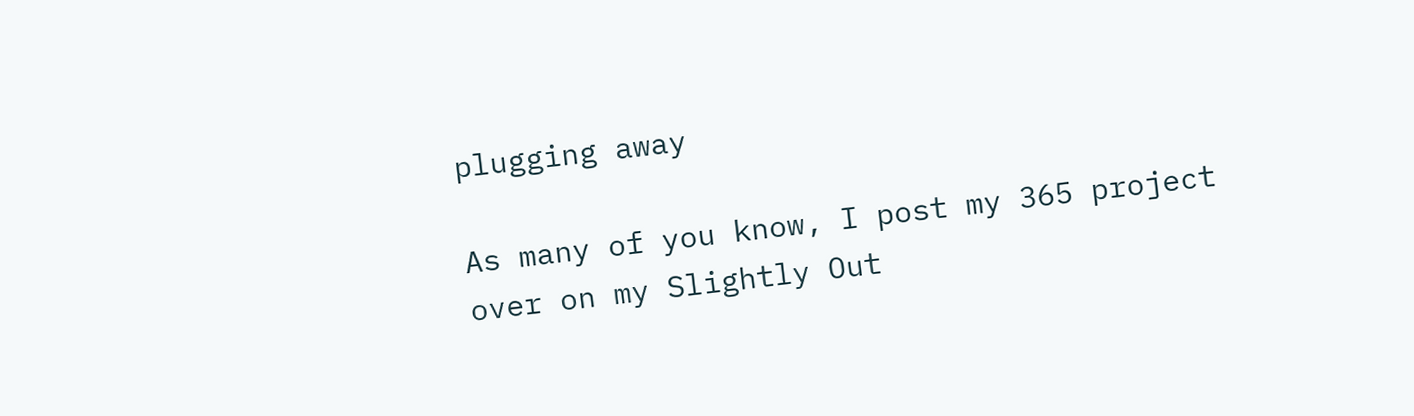plugging away

As many of you know, I post my 365 project over on my Slightly Out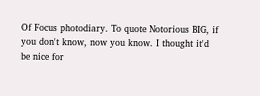Of Focus photodiary. To quote Notorious BIG, if you don't know, now you know. I thought it'd be nice for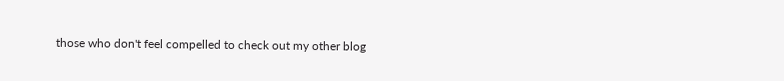those who don't feel compelled to check out my other blog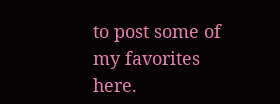to post some of my favorites here.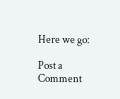Here we go:

Post a Comment